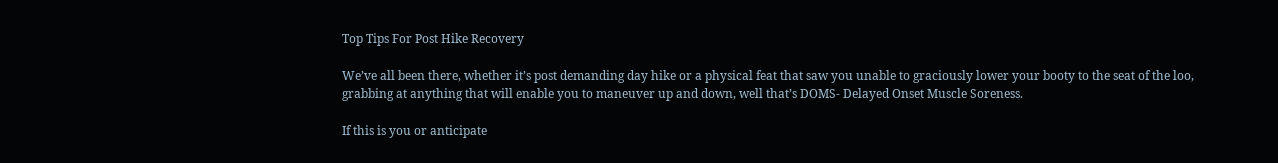Top Tips For Post Hike Recovery

We’ve all been there, whether it’s post demanding day hike or a physical feat that saw you unable to graciously lower your booty to the seat of the loo, grabbing at anything that will enable you to maneuver up and down, well that’s DOMS- Delayed Onset Muscle Soreness.

If this is you or anticipate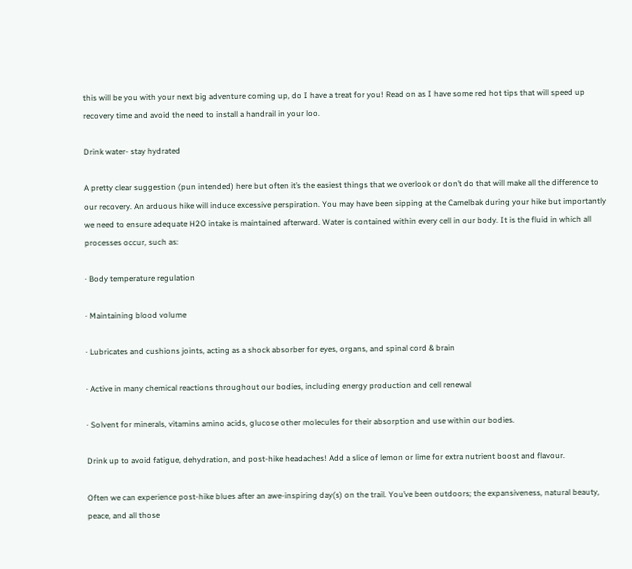this will be you with your next big adventure coming up, do I have a treat for you! Read on as I have some red hot tips that will speed up recovery time and avoid the need to install a handrail in your loo.

Drink water- stay hydrated

A pretty clear suggestion (pun intended) here but often it’s the easiest things that we overlook or don’t do that will make all the difference to our recovery. An arduous hike will induce excessive perspiration. You may have been sipping at the Camelbak during your hike but importantly we need to ensure adequate H2O intake is maintained afterward. Water is contained within every cell in our body. It is the fluid in which all processes occur, such as:

· Body temperature regulation

· Maintaining blood volume

· Lubricates and cushions joints, acting as a shock absorber for eyes, organs, and spinal cord & brain

· Active in many chemical reactions throughout our bodies, including energy production and cell renewal

· Solvent for minerals, vitamins amino acids, glucose other molecules for their absorption and use within our bodies.

Drink up to avoid fatigue, dehydration, and post-hike headaches! Add a slice of lemon or lime for extra nutrient boost and flavour.

Often we can experience post-hike blues after an awe-inspiring day(s) on the trail. You’ve been outdoors; the expansiveness, natural beauty, peace, and all those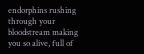endorphins rushing through your bloodstream making you so alive, full of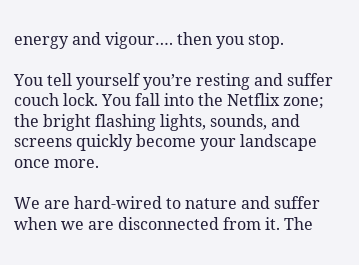energy and vigour…. then you stop.

You tell yourself you’re resting and suffer couch lock. You fall into the Netflix zone; the bright flashing lights, sounds, and screens quickly become your landscape once more.

We are hard-wired to nature and suffer when we are disconnected from it. The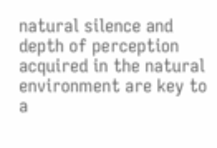natural silence and depth of perception acquired in the natural environment are key to a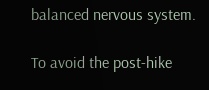balanced nervous system.

To avoid the post-hike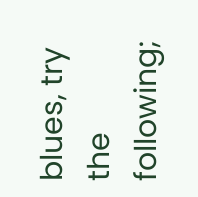blues, try the following;